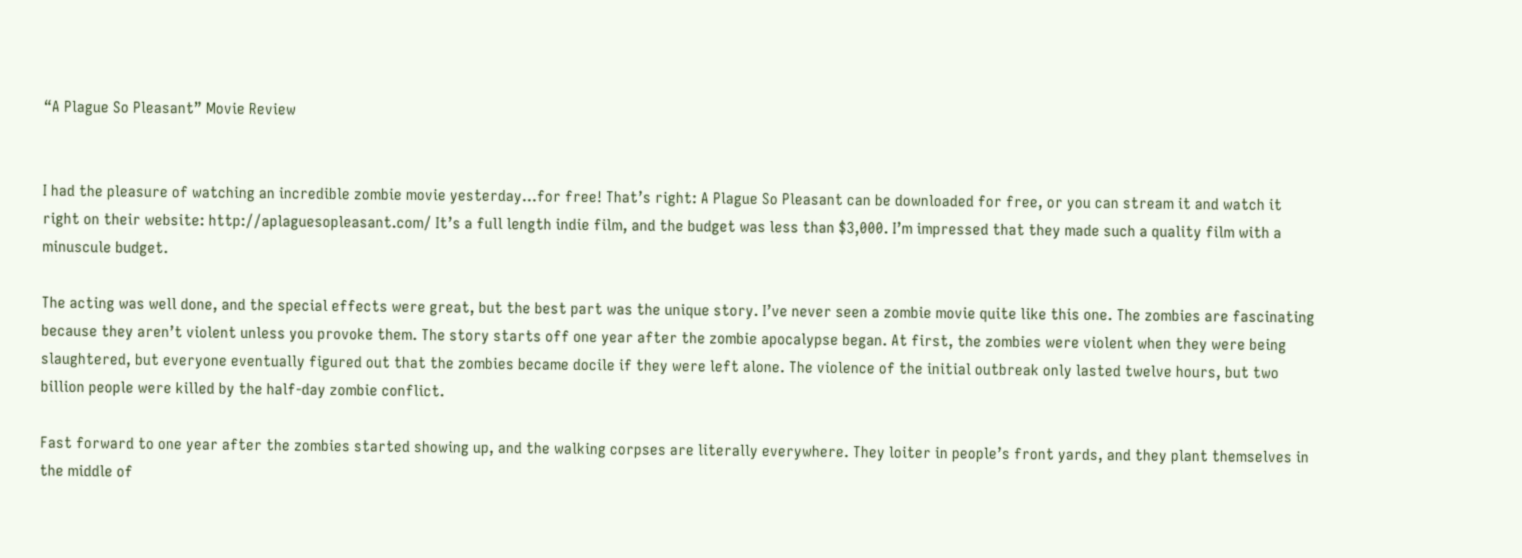“A Plague So Pleasant” Movie Review


I had the pleasure of watching an incredible zombie movie yesterday…for free! That’s right: A Plague So Pleasant can be downloaded for free, or you can stream it and watch it right on their website: http://aplaguesopleasant.com/ It’s a full length indie film, and the budget was less than $3,000. I’m impressed that they made such a quality film with a minuscule budget.

The acting was well done, and the special effects were great, but the best part was the unique story. I’ve never seen a zombie movie quite like this one. The zombies are fascinating because they aren’t violent unless you provoke them. The story starts off one year after the zombie apocalypse began. At first, the zombies were violent when they were being slaughtered, but everyone eventually figured out that the zombies became docile if they were left alone. The violence of the initial outbreak only lasted twelve hours, but two billion people were killed by the half-day zombie conflict.

Fast forward to one year after the zombies started showing up, and the walking corpses are literally everywhere. They loiter in people’s front yards, and they plant themselves in the middle of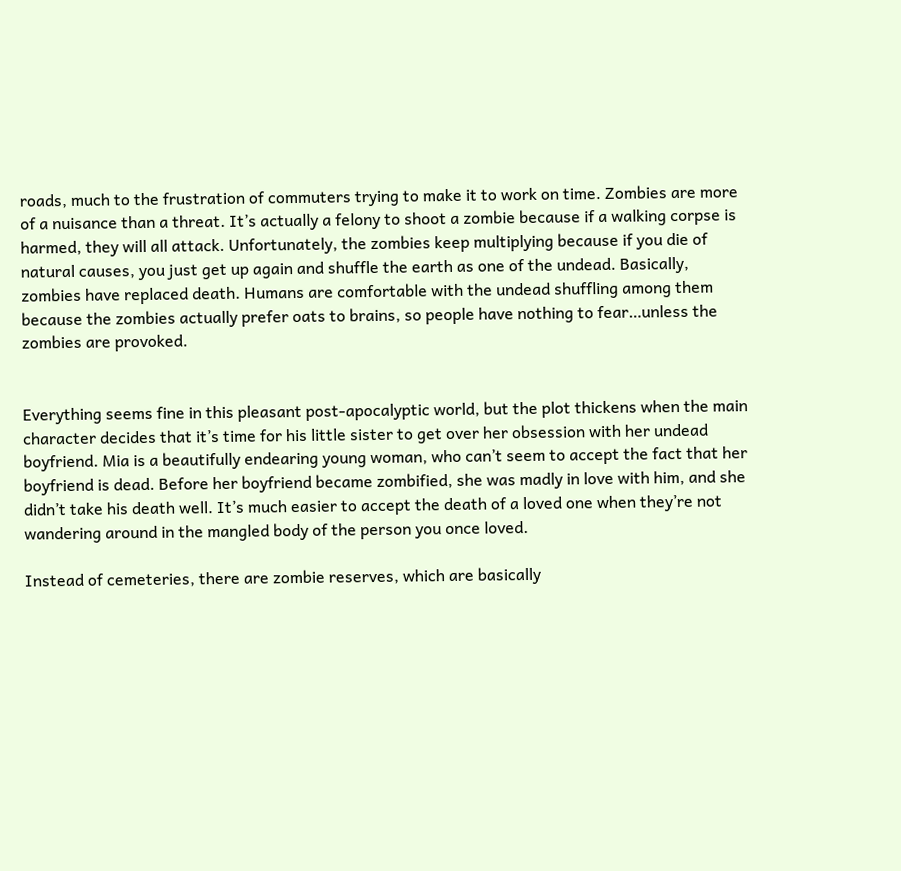roads, much to the frustration of commuters trying to make it to work on time. Zombies are more of a nuisance than a threat. It’s actually a felony to shoot a zombie because if a walking corpse is harmed, they will all attack. Unfortunately, the zombies keep multiplying because if you die of natural causes, you just get up again and shuffle the earth as one of the undead. Basically, zombies have replaced death. Humans are comfortable with the undead shuffling among them because the zombies actually prefer oats to brains, so people have nothing to fear…unless the zombies are provoked.


Everything seems fine in this pleasant post-apocalyptic world, but the plot thickens when the main character decides that it’s time for his little sister to get over her obsession with her undead boyfriend. Mia is a beautifully endearing young woman, who can’t seem to accept the fact that her boyfriend is dead. Before her boyfriend became zombified, she was madly in love with him, and she didn’t take his death well. It’s much easier to accept the death of a loved one when they’re not wandering around in the mangled body of the person you once loved.

Instead of cemeteries, there are zombie reserves, which are basically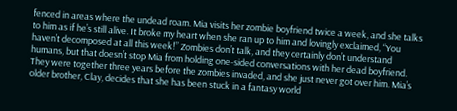fenced in areas where the undead roam. Mia visits her zombie boyfriend twice a week, and she talks to him as if he’s still alive. It broke my heart when she ran up to him and lovingly exclaimed, “You haven’t decomposed at all this week!” Zombies don’t talk, and they certainly don’t understand humans, but that doesn’t stop Mia from holding one-sided conversations with her dead boyfriend. They were together three years before the zombies invaded, and she just never got over him. Mia’s older brother, Clay, decides that she has been stuck in a fantasy world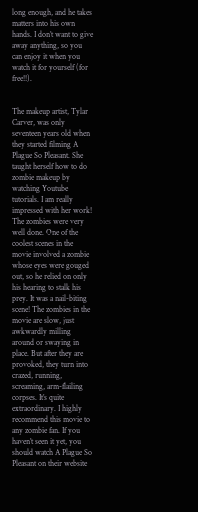long enough, and he takes matters into his own hands. I don’t want to give away anything, so you can enjoy it when you watch it for yourself (for free!!).


The makeup artist, Tylar Carver, was only seventeen years old when they started filming A Plague So Pleasant. She taught herself how to do zombie makeup by watching Youtube tutorials. I am really impressed with her work! The zombies were very well done. One of the coolest scenes in the movie involved a zombie whose eyes were gouged out, so he relied on only his hearing to stalk his prey. It was a nail-biting scene! The zombies in the movie are slow, just awkwardly milling around or swaying in place. But after they are provoked, they turn into crazed, running, screaming, arm-flailing corpses. It’s quite extraordinary. I highly recommend this movie to any zombie fan. If you haven’t seen it yet, you should watch A Plague So Pleasant on their website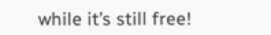while it’s still free!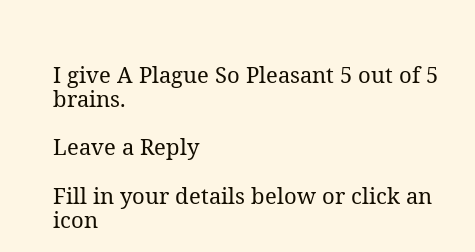I give A Plague So Pleasant 5 out of 5 brains.

Leave a Reply

Fill in your details below or click an icon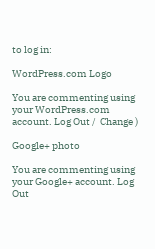to log in:

WordPress.com Logo

You are commenting using your WordPress.com account. Log Out /  Change )

Google+ photo

You are commenting using your Google+ account. Log Out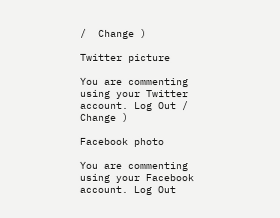/  Change )

Twitter picture

You are commenting using your Twitter account. Log Out /  Change )

Facebook photo

You are commenting using your Facebook account. Log Out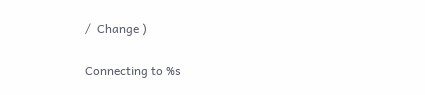/  Change )

Connecting to %s